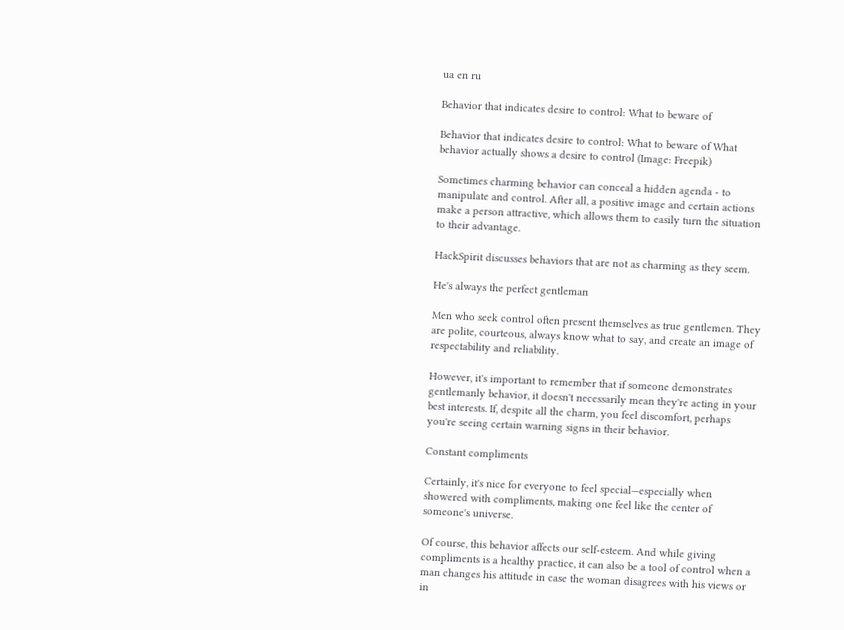ua en ru

Behavior that indicates desire to control: What to beware of

Behavior that indicates desire to control: What to beware of What behavior actually shows a desire to control (Image: Freepik)

Sometimes charming behavior can conceal a hidden agenda - to manipulate and control. After all, a positive image and certain actions make a person attractive, which allows them to easily turn the situation to their advantage.

HackSpirit discusses behaviors that are not as charming as they seem.

He's always the perfect gentleman

Men who seek control often present themselves as true gentlemen. They are polite, courteous, always know what to say, and create an image of respectability and reliability.

However, it's important to remember that if someone demonstrates gentlemanly behavior, it doesn't necessarily mean they're acting in your best interests. If, despite all the charm, you feel discomfort, perhaps you're seeing certain warning signs in their behavior.

Constant compliments

Certainly, it's nice for everyone to feel special—especially when showered with compliments, making one feel like the center of someone's universe.

Of course, this behavior affects our self-esteem. And while giving compliments is a healthy practice, it can also be a tool of control when a man changes his attitude in case the woman disagrees with his views or in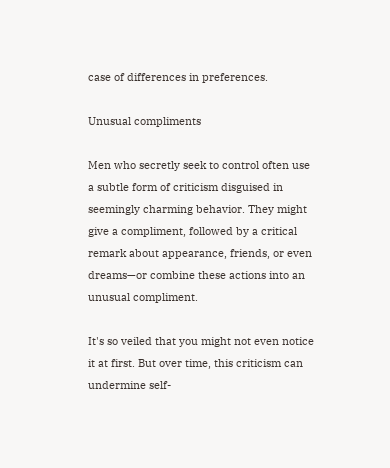case of differences in preferences.

Unusual compliments

Men who secretly seek to control often use a subtle form of criticism disguised in seemingly charming behavior. They might give a compliment, followed by a critical remark about appearance, friends, or even dreams—or combine these actions into an unusual compliment.

It's so veiled that you might not even notice it at first. But over time, this criticism can undermine self-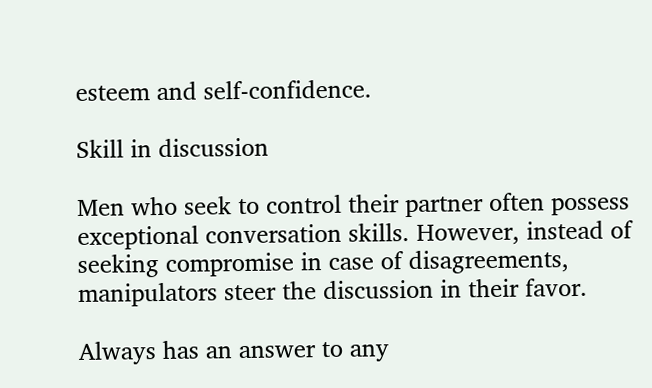esteem and self-confidence.

Skill in discussion

Men who seek to control their partner often possess exceptional conversation skills. However, instead of seeking compromise in case of disagreements, manipulators steer the discussion in their favor.

Always has an answer to any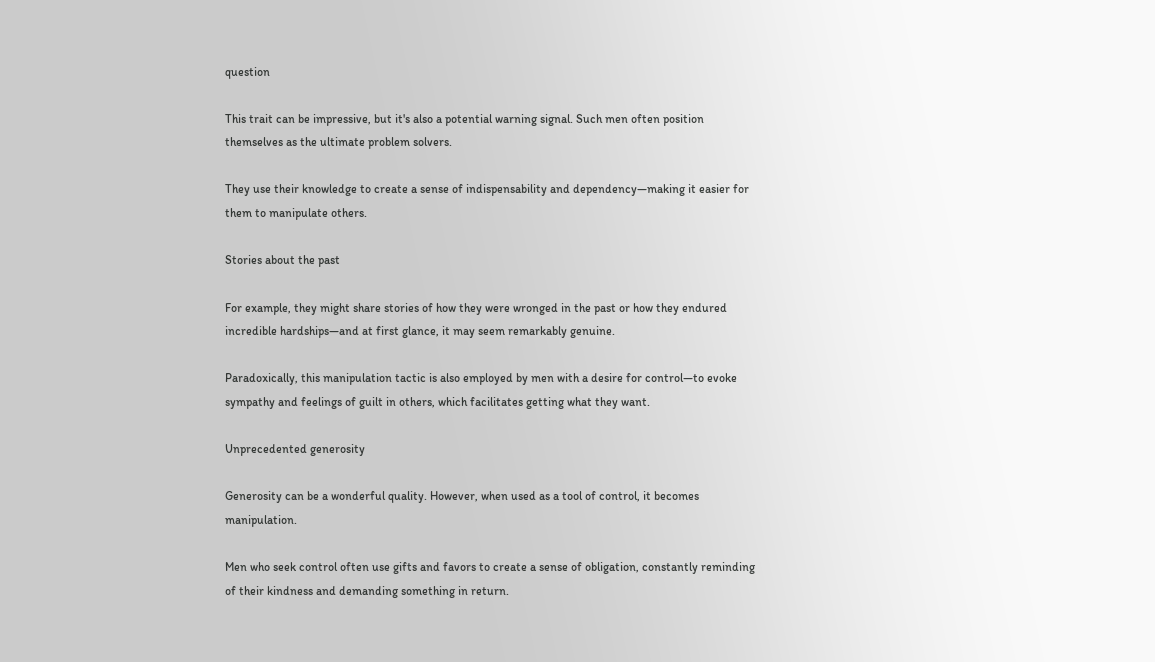question

This trait can be impressive, but it's also a potential warning signal. Such men often position themselves as the ultimate problem solvers.

They use their knowledge to create a sense of indispensability and dependency—making it easier for them to manipulate others.

Stories about the past

For example, they might share stories of how they were wronged in the past or how they endured incredible hardships—and at first glance, it may seem remarkably genuine.

Paradoxically, this manipulation tactic is also employed by men with a desire for control—to evoke sympathy and feelings of guilt in others, which facilitates getting what they want.

Unprecedented generosity

Generosity can be a wonderful quality. However, when used as a tool of control, it becomes manipulation.

Men who seek control often use gifts and favors to create a sense of obligation, constantly reminding of their kindness and demanding something in return.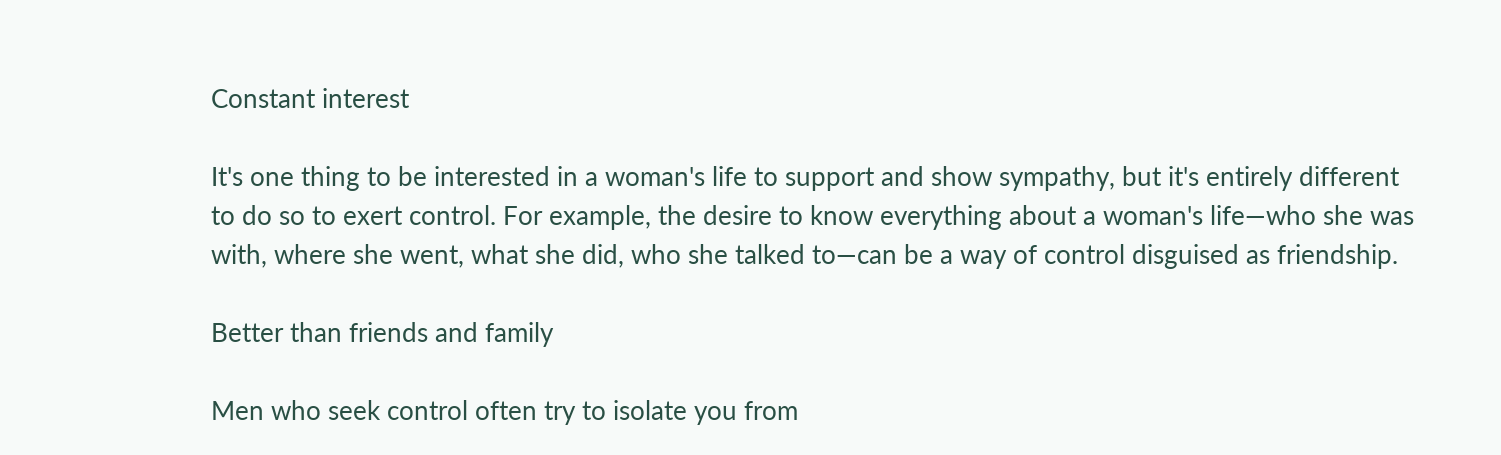Constant interest

It's one thing to be interested in a woman's life to support and show sympathy, but it's entirely different to do so to exert control. For example, the desire to know everything about a woman's life—who she was with, where she went, what she did, who she talked to—can be a way of control disguised as friendship.

Better than friends and family

Men who seek control often try to isolate you from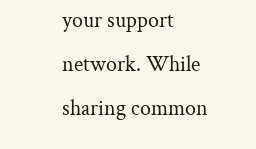your support network. While sharing common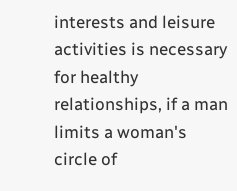interests and leisure activities is necessary for healthy relationships, if a man limits a woman's circle of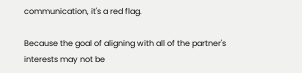communication, it's a red flag.

Because the goal of aligning with all of the partner's interests may not be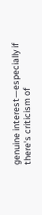genuine interest—especially if there's criticism of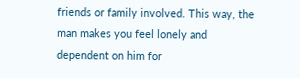friends or family involved. This way, the man makes you feel lonely and dependent on him for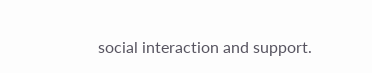social interaction and support.